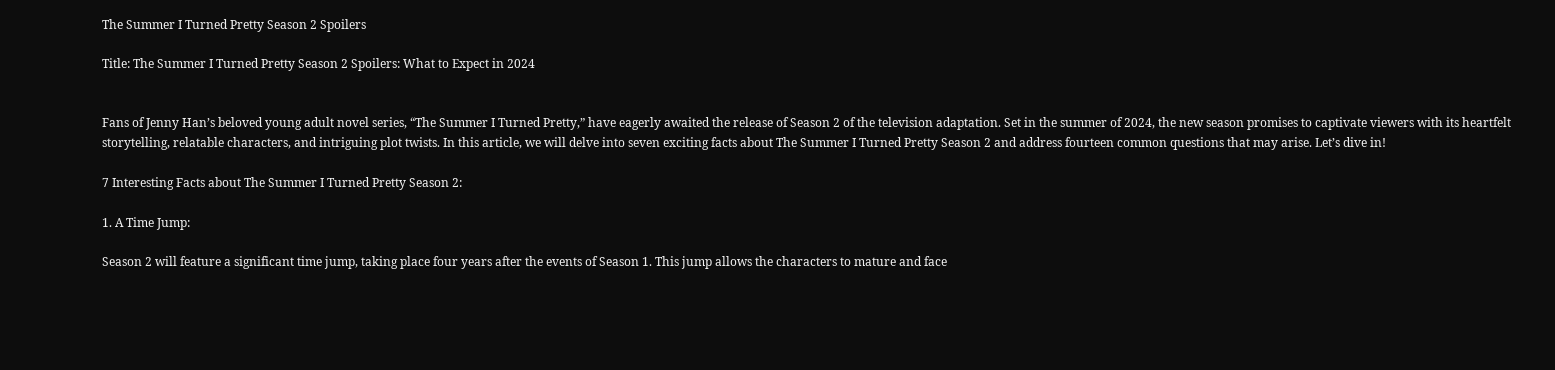The Summer I Turned Pretty Season 2 Spoilers

Title: The Summer I Turned Pretty Season 2 Spoilers: What to Expect in 2024


Fans of Jenny Han’s beloved young adult novel series, “The Summer I Turned Pretty,” have eagerly awaited the release of Season 2 of the television adaptation. Set in the summer of 2024, the new season promises to captivate viewers with its heartfelt storytelling, relatable characters, and intriguing plot twists. In this article, we will delve into seven exciting facts about The Summer I Turned Pretty Season 2 and address fourteen common questions that may arise. Let’s dive in!

7 Interesting Facts about The Summer I Turned Pretty Season 2:

1. A Time Jump:

Season 2 will feature a significant time jump, taking place four years after the events of Season 1. This jump allows the characters to mature and face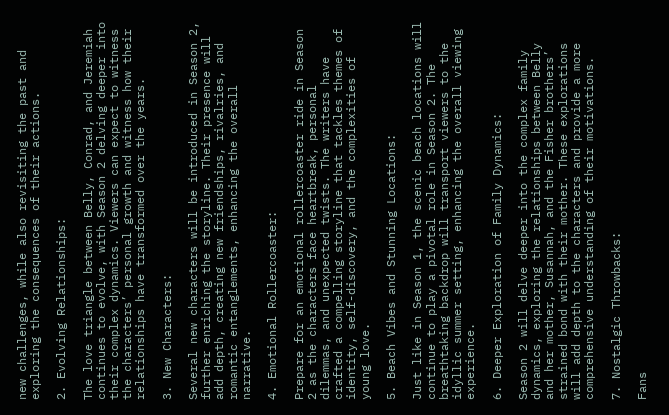new challenges, while also revisiting the past and exploring the consequences of their actions.

2. Evolving Relationships:

The love triangle between Belly, Conrad, and Jeremiah continues to evolve, with Season 2 delving deeper into their complex dynamics. Viewers can expect to witness the characters’ personal growth and witness how their relationships have transformed over the years.

3. New Characters:

Several new characters will be introduced in Season 2, further enriching the storyline. Their presence will add depth, creating new friendships, rivalries, and romantic entanglements, enhancing the overall narrative.

4. Emotional Rollercoaster:

Prepare for an emotional rollercoaster ride in Season 2 as the characters face heartbreak, personal dilemmas, and unexpected twists. The writers have crafted a compelling storyline that tackles themes of identity, self-discovery, and the complexities of young love.

5. Beach Vibes and Stunning Locations:

Just like in Season 1, the scenic beach locations will continue to play a pivotal role in Season 2. The breathtaking backdrop will transport viewers to the idyllic summer setting, enhancing the overall viewing experience.

6. Deeper Exploration of Family Dynamics:

Season 2 will delve deeper into the complex family dynamics, exploring the relationships between Belly and her mother, Susannah, and the Fisher brothers’ strained bond with their mother. These explorations will add depth to the characters and provide a more comprehensive understanding of their motivations.

7. Nostalgic Throwbacks:

Fans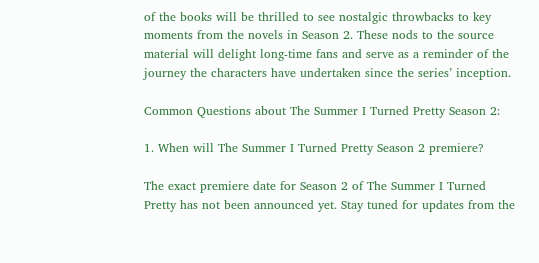of the books will be thrilled to see nostalgic throwbacks to key moments from the novels in Season 2. These nods to the source material will delight long-time fans and serve as a reminder of the journey the characters have undertaken since the series’ inception.

Common Questions about The Summer I Turned Pretty Season 2:

1. When will The Summer I Turned Pretty Season 2 premiere?

The exact premiere date for Season 2 of The Summer I Turned Pretty has not been announced yet. Stay tuned for updates from the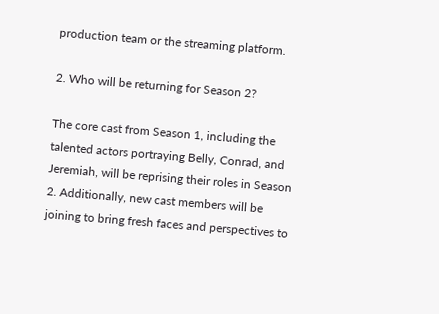production team or the streaming platform.

2. Who will be returning for Season 2?

The core cast from Season 1, including the talented actors portraying Belly, Conrad, and Jeremiah, will be reprising their roles in Season 2. Additionally, new cast members will be joining to bring fresh faces and perspectives to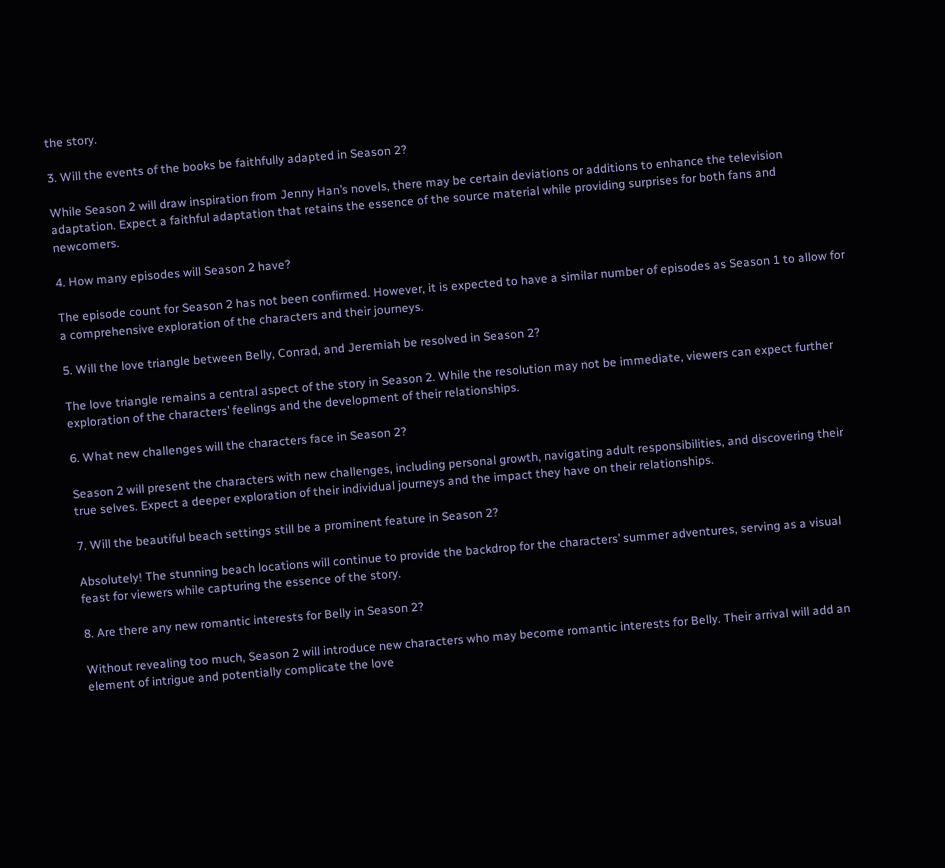the story.

3. Will the events of the books be faithfully adapted in Season 2?

While Season 2 will draw inspiration from Jenny Han’s novels, there may be certain deviations or additions to enhance the television adaptation. Expect a faithful adaptation that retains the essence of the source material while providing surprises for both fans and newcomers.

4. How many episodes will Season 2 have?

The episode count for Season 2 has not been confirmed. However, it is expected to have a similar number of episodes as Season 1 to allow for a comprehensive exploration of the characters and their journeys.

5. Will the love triangle between Belly, Conrad, and Jeremiah be resolved in Season 2?

The love triangle remains a central aspect of the story in Season 2. While the resolution may not be immediate, viewers can expect further exploration of the characters’ feelings and the development of their relationships.

6. What new challenges will the characters face in Season 2?

Season 2 will present the characters with new challenges, including personal growth, navigating adult responsibilities, and discovering their true selves. Expect a deeper exploration of their individual journeys and the impact they have on their relationships.

7. Will the beautiful beach settings still be a prominent feature in Season 2?

Absolutely! The stunning beach locations will continue to provide the backdrop for the characters’ summer adventures, serving as a visual feast for viewers while capturing the essence of the story.

8. Are there any new romantic interests for Belly in Season 2?

Without revealing too much, Season 2 will introduce new characters who may become romantic interests for Belly. Their arrival will add an element of intrigue and potentially complicate the love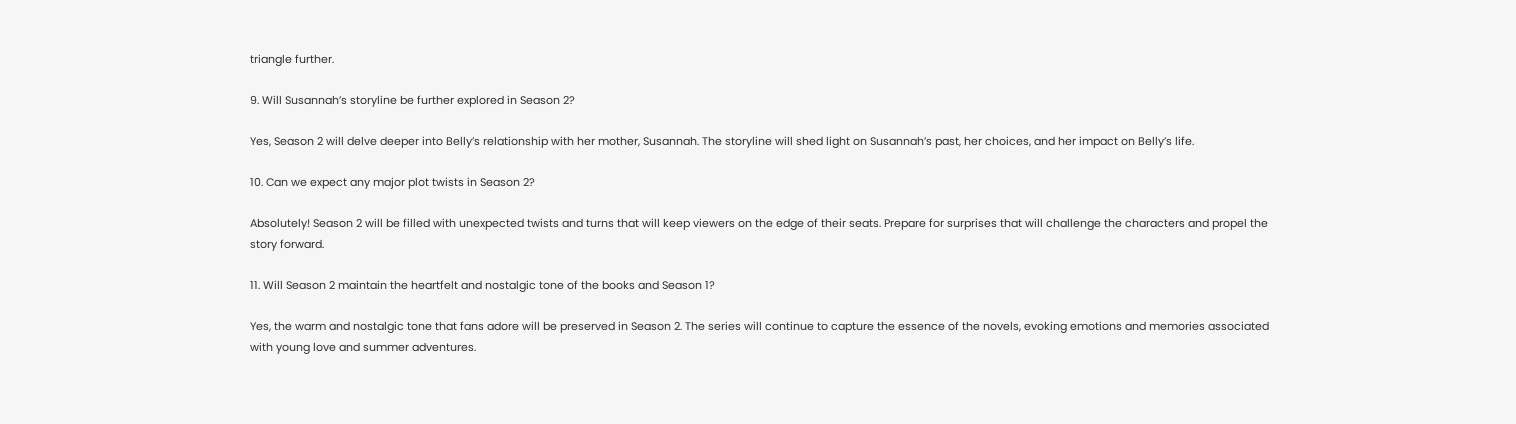triangle further.

9. Will Susannah’s storyline be further explored in Season 2?

Yes, Season 2 will delve deeper into Belly’s relationship with her mother, Susannah. The storyline will shed light on Susannah’s past, her choices, and her impact on Belly’s life.

10. Can we expect any major plot twists in Season 2?

Absolutely! Season 2 will be filled with unexpected twists and turns that will keep viewers on the edge of their seats. Prepare for surprises that will challenge the characters and propel the story forward.

11. Will Season 2 maintain the heartfelt and nostalgic tone of the books and Season 1?

Yes, the warm and nostalgic tone that fans adore will be preserved in Season 2. The series will continue to capture the essence of the novels, evoking emotions and memories associated with young love and summer adventures.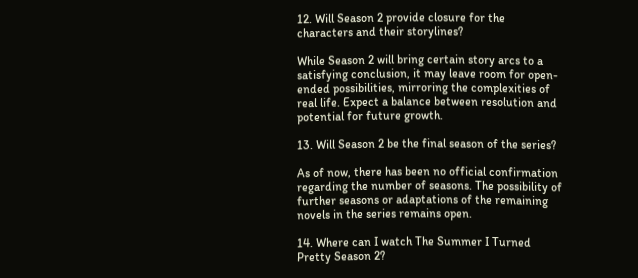12. Will Season 2 provide closure for the characters and their storylines?

While Season 2 will bring certain story arcs to a satisfying conclusion, it may leave room for open-ended possibilities, mirroring the complexities of real life. Expect a balance between resolution and potential for future growth.

13. Will Season 2 be the final season of the series?

As of now, there has been no official confirmation regarding the number of seasons. The possibility of further seasons or adaptations of the remaining novels in the series remains open.

14. Where can I watch The Summer I Turned Pretty Season 2?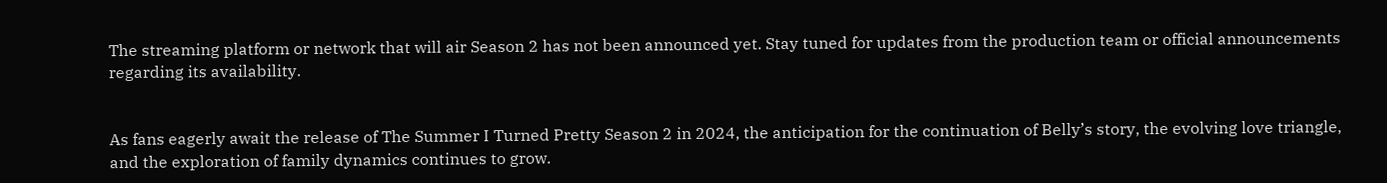The streaming platform or network that will air Season 2 has not been announced yet. Stay tuned for updates from the production team or official announcements regarding its availability.


As fans eagerly await the release of The Summer I Turned Pretty Season 2 in 2024, the anticipation for the continuation of Belly’s story, the evolving love triangle, and the exploration of family dynamics continues to grow.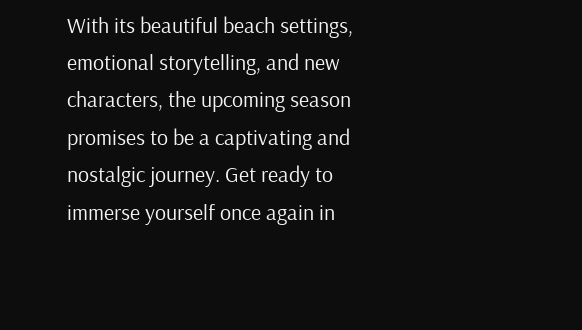With its beautiful beach settings, emotional storytelling, and new characters, the upcoming season promises to be a captivating and nostalgic journey. Get ready to immerse yourself once again in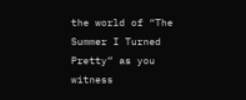the world of “The Summer I Turned Pretty” as you witness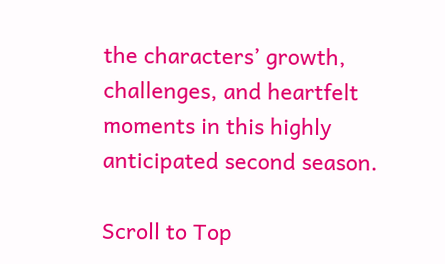the characters’ growth, challenges, and heartfelt moments in this highly anticipated second season.

Scroll to Top